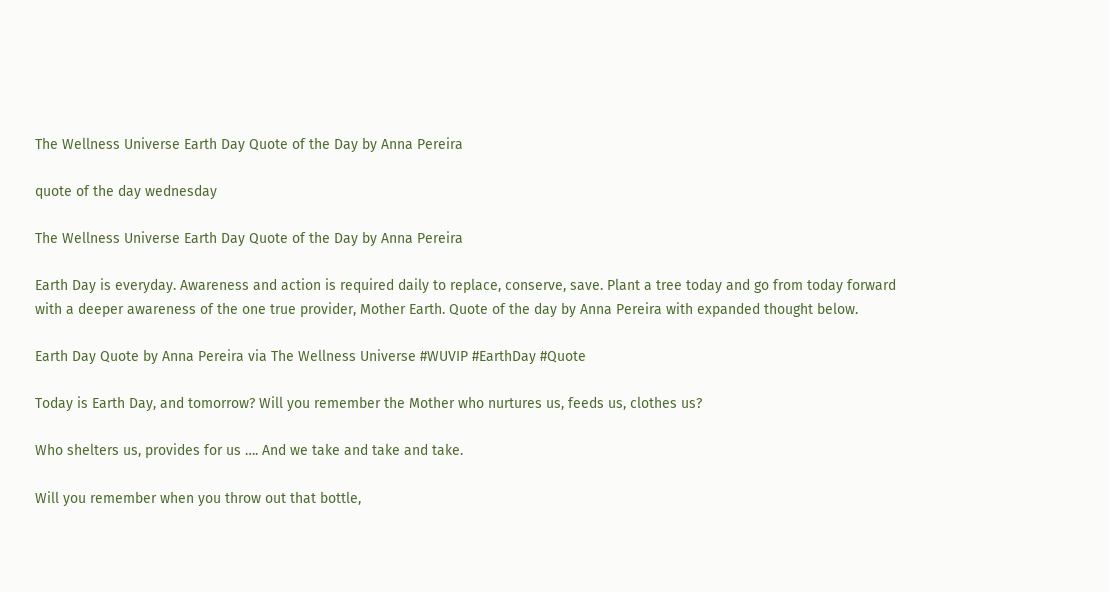The Wellness Universe Earth Day Quote of the Day by Anna Pereira

quote of the day wednesday

The Wellness Universe Earth Day Quote of the Day by Anna Pereira

Earth Day is everyday. Awareness and action is required daily to replace, conserve, save. Plant a tree today and go from today forward with a deeper awareness of the one true provider, Mother Earth. Quote of the day by Anna Pereira with expanded thought below.

Earth Day Quote by Anna Pereira via The Wellness Universe #WUVIP #EarthDay #Quote

Today is Earth Day, and tomorrow? Will you remember the Mother who nurtures us, feeds us, clothes us?

Who shelters us, provides for us …. And we take and take and take.

Will you remember when you throw out that bottle,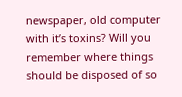newspaper, old computer with it’s toxins? Will you remember where things should be disposed of so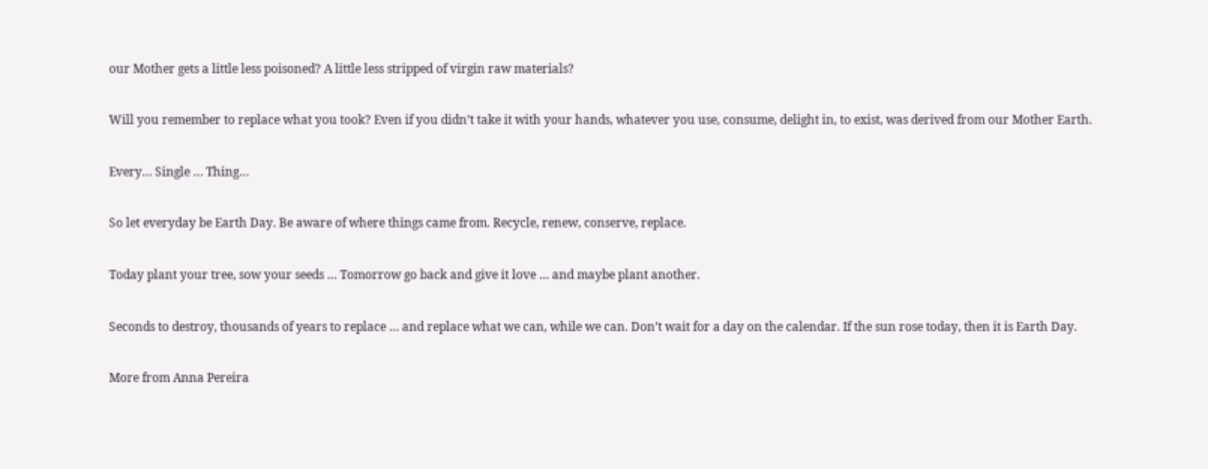our Mother gets a little less poisoned? A little less stripped of virgin raw materials?

Will you remember to replace what you took? Even if you didn’t take it with your hands, whatever you use, consume, delight in, to exist, was derived from our Mother Earth.

Every… Single … Thing…

So let everyday be Earth Day. Be aware of where things came from. Recycle, renew, conserve, replace.

Today plant your tree, sow your seeds … Tomorrow go back and give it love … and maybe plant another.

Seconds to destroy, thousands of years to replace … and replace what we can, while we can. Don’t wait for a day on the calendar. If the sun rose today, then it is Earth Day.

More from Anna Pereira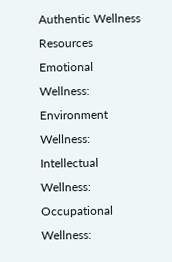Authentic Wellness Resources
Emotional Wellness:
Environment Wellness:
Intellectual Wellness:
Occupational Wellness: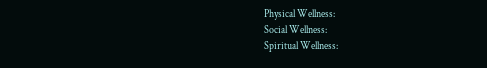Physical Wellness:
Social Wellness:
Spiritual Wellness: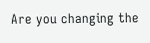Are you changing the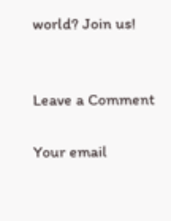world? Join us!


Leave a Comment

Your email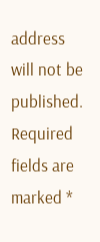address will not be published. Required fields are marked *